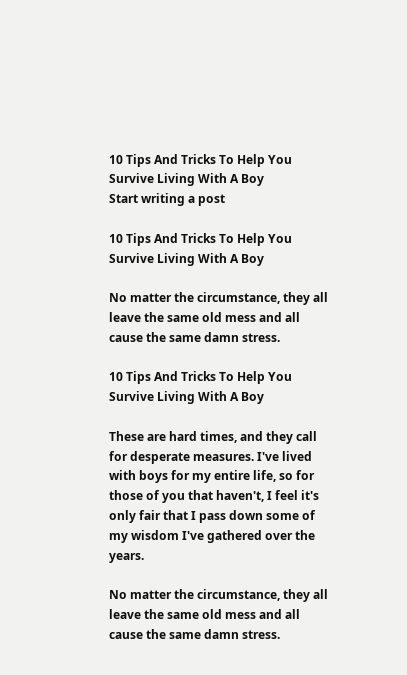10 Tips And Tricks To Help You Survive Living With A Boy
Start writing a post

10 Tips And Tricks To Help You Survive Living With A Boy

No matter the circumstance, they all leave the same old mess and all cause the same damn stress.

10 Tips And Tricks To Help You Survive Living With A Boy

These are hard times, and they call for desperate measures. I've lived with boys for my entire life, so for those of you that haven't, I feel it's only fair that I pass down some of my wisdom I've gathered over the years.

No matter the circumstance, they all leave the same old mess and all cause the same damn stress.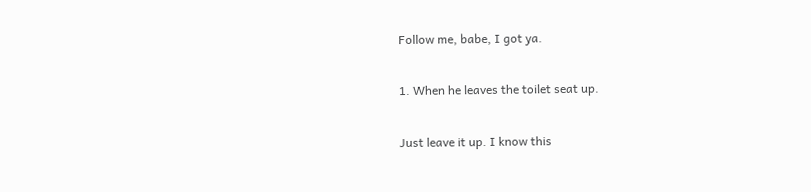Follow me, babe, I got ya.

1. When he leaves the toilet seat up.

Just leave it up. I know this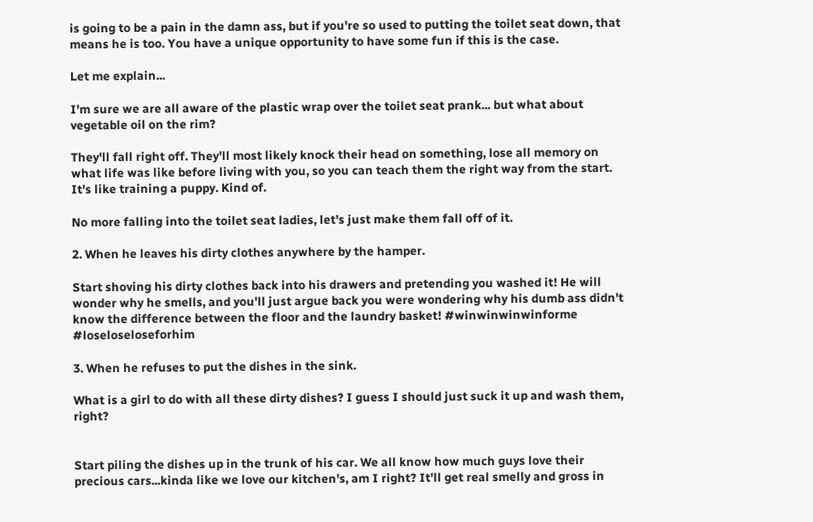is going to be a pain in the damn ass, but if you're so used to putting the toilet seat down, that means he is too. You have a unique opportunity to have some fun if this is the case.

Let me explain...

I'm sure we are all aware of the plastic wrap over the toilet seat prank... but what about vegetable oil on the rim?

They'll fall right off. They'll most likely knock their head on something, lose all memory on what life was like before living with you, so you can teach them the right way from the start. It's like training a puppy. Kind of.

No more falling into the toilet seat ladies, let's just make them fall off of it.

2. When he leaves his dirty clothes anywhere by the hamper.

Start shoving his dirty clothes back into his drawers and pretending you washed it! He will wonder why he smells, and you'll just argue back you were wondering why his dumb ass didn't know the difference between the floor and the laundry basket! #winwinwinwinforme #loseloseloseforhim

3. When he refuses to put the dishes in the sink.

What is a girl to do with all these dirty dishes? I guess I should just suck it up and wash them, right?


Start piling the dishes up in the trunk of his car. We all know how much guys love their precious cars...kinda like we love our kitchen's, am I right? It'll get real smelly and gross in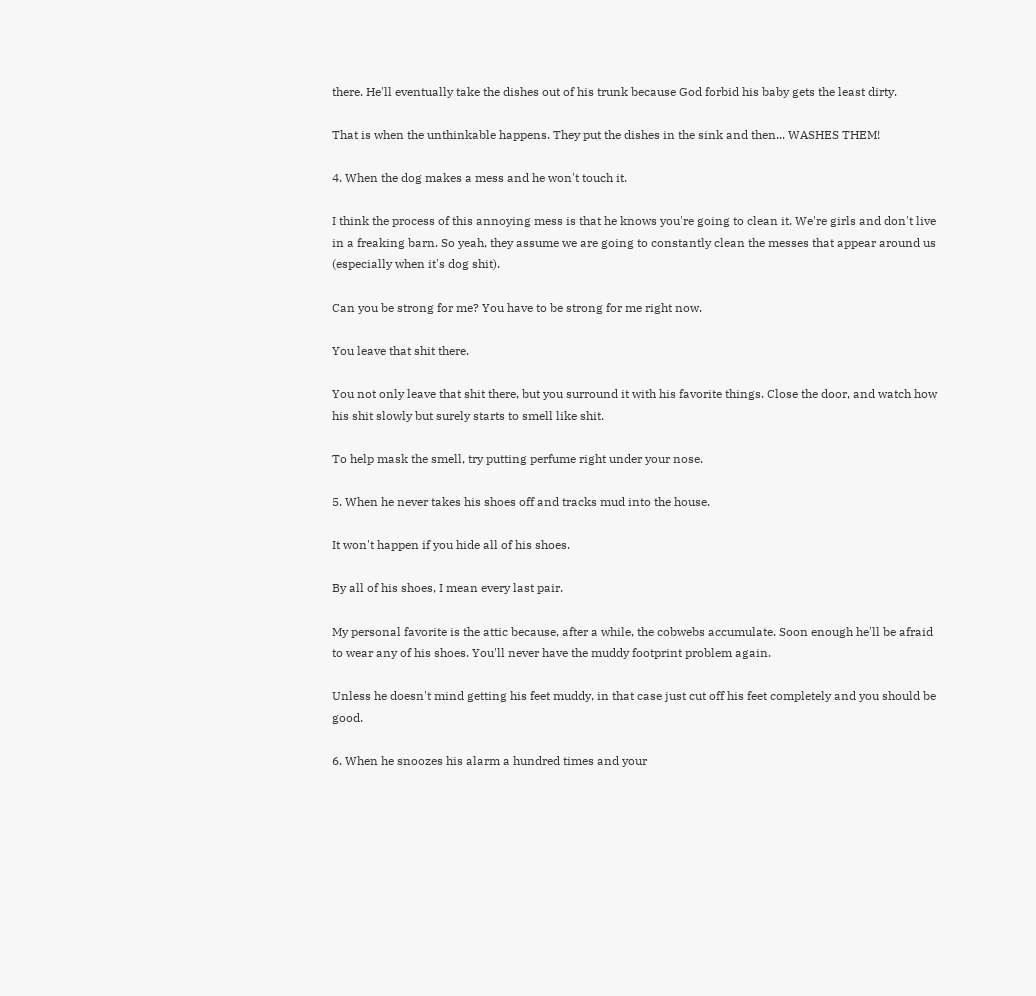there. He'll eventually take the dishes out of his trunk because God forbid his baby gets the least dirty.

That is when the unthinkable happens. They put the dishes in the sink and then... WASHES THEM!

4. When the dog makes a mess and he won't touch it.

I think the process of this annoying mess is that he knows you're going to clean it. We're girls and don't live in a freaking barn. So yeah, they assume we are going to constantly clean the messes that appear around us (especially when it's dog shit).

Can you be strong for me? You have to be strong for me right now.

You leave that shit there.

You not only leave that shit there, but you surround it with his favorite things. Close the door, and watch how his shit slowly but surely starts to smell like shit.

To help mask the smell, try putting perfume right under your nose.

5. When he never takes his shoes off and tracks mud into the house.

It won't happen if you hide all of his shoes.

By all of his shoes, I mean every last pair.

My personal favorite is the attic because, after a while, the cobwebs accumulate. Soon enough he'll be afraid to wear any of his shoes. You'll never have the muddy footprint problem again.

Unless he doesn't mind getting his feet muddy, in that case just cut off his feet completely and you should be good.

6. When he snoozes his alarm a hundred times and your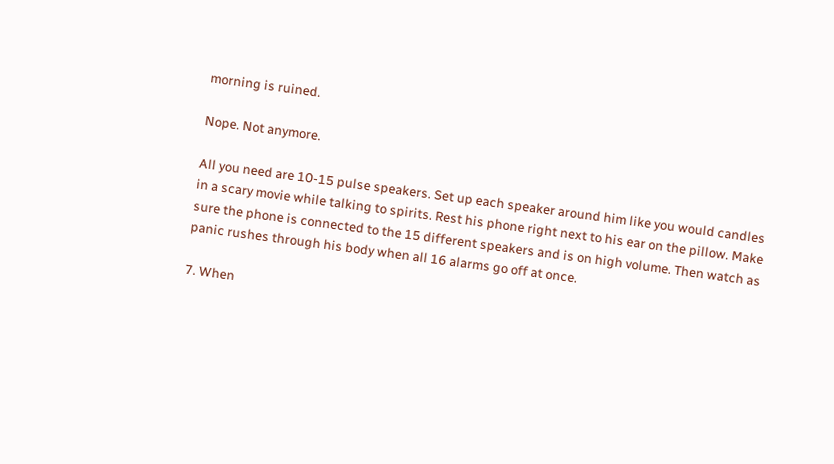morning is ruined.

Nope. Not anymore.

All you need are 10-15 pulse speakers. Set up each speaker around him like you would candles in a scary movie while talking to spirits. Rest his phone right next to his ear on the pillow. Make sure the phone is connected to the 15 different speakers and is on high volume. Then watch as panic rushes through his body when all 16 alarms go off at once.

7. When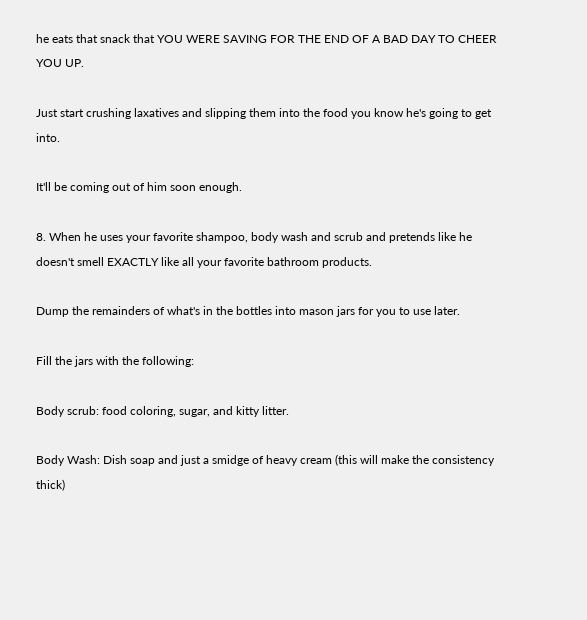he eats that snack that YOU WERE SAVING FOR THE END OF A BAD DAY TO CHEER YOU UP.

Just start crushing laxatives and slipping them into the food you know he's going to get into.

It'll be coming out of him soon enough.

8. When he uses your favorite shampoo, body wash and scrub and pretends like he doesn't smell EXACTLY like all your favorite bathroom products.

Dump the remainders of what's in the bottles into mason jars for you to use later.

Fill the jars with the following:

Body scrub: food coloring, sugar, and kitty litter.

Body Wash: Dish soap and just a smidge of heavy cream (this will make the consistency thick)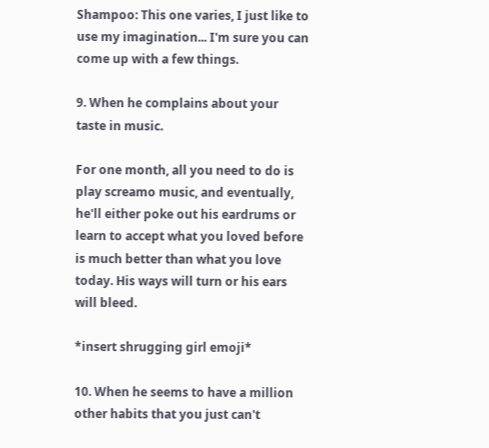Shampoo: This one varies, I just like to use my imagination... I'm sure you can come up with a few things.

9. When he complains about your taste in music.

For one month, all you need to do is play screamo music, and eventually, he'll either poke out his eardrums or learn to accept what you loved before is much better than what you love today. His ways will turn or his ears will bleed.

*insert shrugging girl emoji*

10. When he seems to have a million other habits that you just can't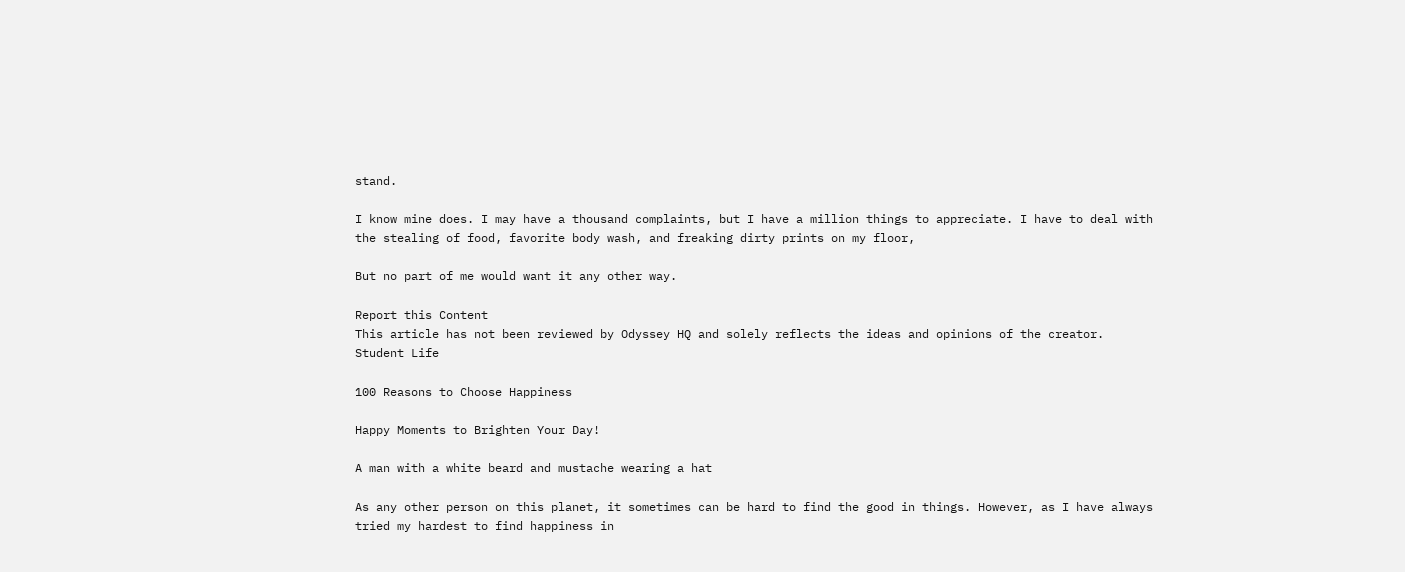stand.

I know mine does. I may have a thousand complaints, but I have a million things to appreciate. I have to deal with the stealing of food, favorite body wash, and freaking dirty prints on my floor,

But no part of me would want it any other way.

Report this Content
This article has not been reviewed by Odyssey HQ and solely reflects the ideas and opinions of the creator.
Student Life

100 Reasons to Choose Happiness

Happy Moments to Brighten Your Day!

A man with a white beard and mustache wearing a hat

As any other person on this planet, it sometimes can be hard to find the good in things. However, as I have always tried my hardest to find happiness in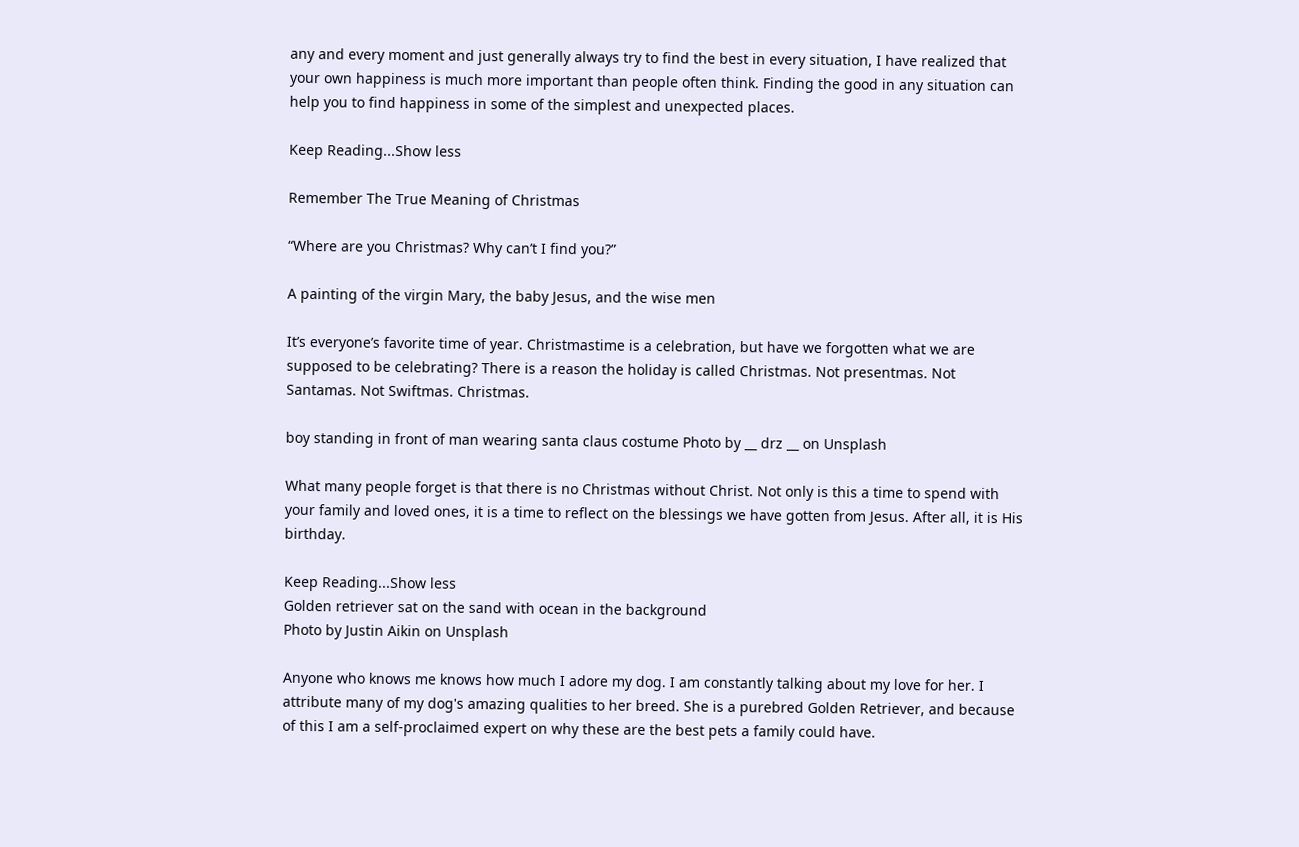any and every moment and just generally always try to find the best in every situation, I have realized that your own happiness is much more important than people often think. Finding the good in any situation can help you to find happiness in some of the simplest and unexpected places.

Keep Reading...Show less

Remember The True Meaning of Christmas

“Where are you Christmas? Why can’t I find you?”

A painting of the virgin Mary, the baby Jesus, and the wise men

It’s everyone’s favorite time of year. Christmastime is a celebration, but have we forgotten what we are supposed to be celebrating? There is a reason the holiday is called Christmas. Not presentmas. Not Santamas. Not Swiftmas. Christmas.

boy standing in front of man wearing santa claus costume Photo by __ drz __ on Unsplash

What many people forget is that there is no Christmas without Christ. Not only is this a time to spend with your family and loved ones, it is a time to reflect on the blessings we have gotten from Jesus. After all, it is His birthday.

Keep Reading...Show less
Golden retriever sat on the sand with ocean in the background
Photo by Justin Aikin on Unsplash

Anyone who knows me knows how much I adore my dog. I am constantly talking about my love for her. I attribute many of my dog's amazing qualities to her breed. She is a purebred Golden Retriever, and because of this I am a self-proclaimed expert on why these are the best pets a family could have.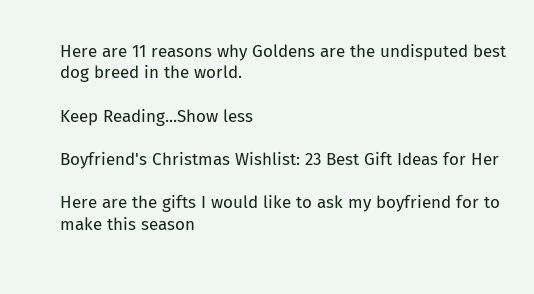Here are 11 reasons why Goldens are the undisputed best dog breed in the world.

Keep Reading...Show less

Boyfriend's Christmas Wishlist: 23 Best Gift Ideas for Her

Here are the gifts I would like to ask my boyfriend for to make this season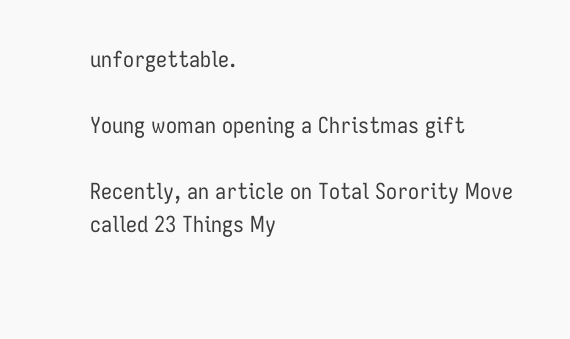unforgettable.

Young woman opening a Christmas gift

Recently, an article on Total Sorority Move called 23 Things My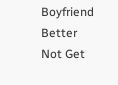Boyfriend Better Not Get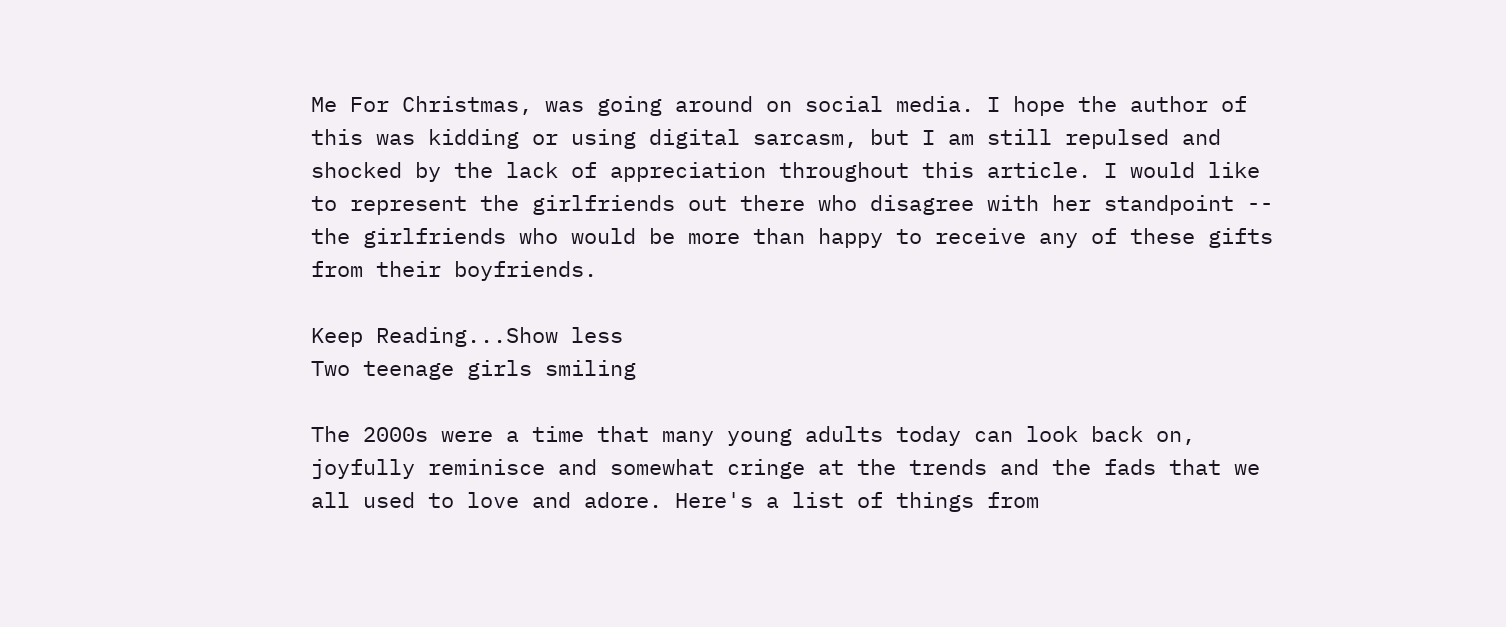Me For Christmas, was going around on social media. I hope the author of this was kidding or using digital sarcasm, but I am still repulsed and shocked by the lack of appreciation throughout this article. I would like to represent the girlfriends out there who disagree with her standpoint -- the girlfriends who would be more than happy to receive any of these gifts from their boyfriends.

Keep Reading...Show less
Two teenage girls smiling

The 2000s were a time that many young adults today can look back on, joyfully reminisce and somewhat cringe at the trends and the fads that we all used to love and adore. Here's a list of things from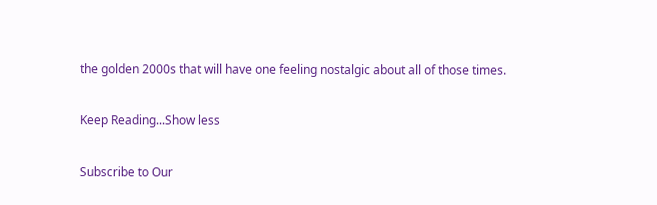the golden 2000s that will have one feeling nostalgic about all of those times.

Keep Reading...Show less

Subscribe to Our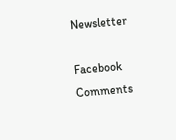Newsletter

Facebook Comments